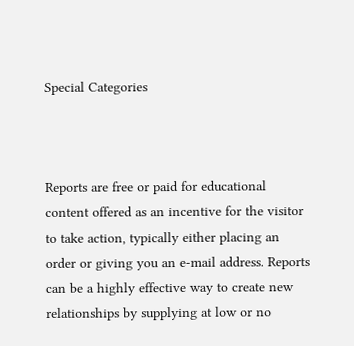Special Categories



Reports are free or paid for educational content offered as an incentive for the visitor to take action, typically either placing an order or giving you an e-mail address. Reports can be a highly effective way to create new relationships by supplying at low or no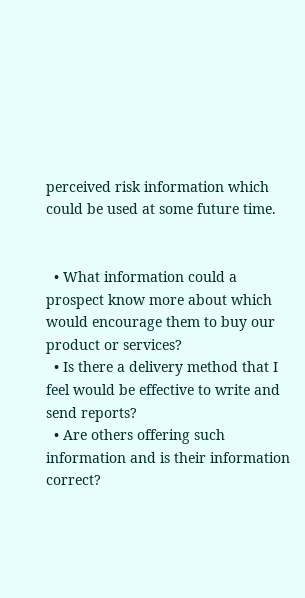perceived risk information which could be used at some future time.


  • What information could a prospect know more about which would encourage them to buy our product or services?
  • Is there a delivery method that I feel would be effective to write and send reports?
  • Are others offering such information and is their information correct?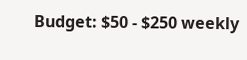Budget: $50 - $250 weekly